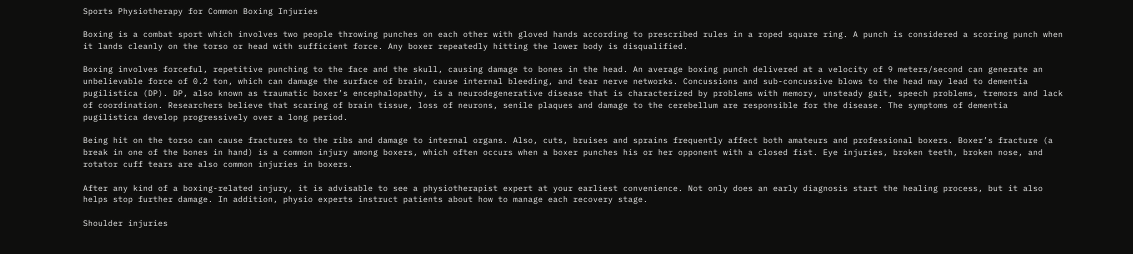Sports Physiotherapy for Common Boxing Injuries

Boxing is a combat sport which involves two people throwing punches on each other with gloved hands according to prescribed rules in a roped square ring. A punch is considered a scoring punch when it lands cleanly on the torso or head with sufficient force. Any boxer repeatedly hitting the lower body is disqualified.

Boxing involves forceful, repetitive punching to the face and the skull, causing damage to bones in the head. An average boxing punch delivered at a velocity of 9 meters/second can generate an unbelievable force of 0.2 ton, which can damage the surface of brain, cause internal bleeding, and tear nerve networks. Concussions and sub-concussive blows to the head may lead to dementia pugilistica (DP). DP, also known as traumatic boxer’s encephalopathy, is a neurodegenerative disease that is characterized by problems with memory, unsteady gait, speech problems, tremors and lack of coordination. Researchers believe that scaring of brain tissue, loss of neurons, senile plaques and damage to the cerebellum are responsible for the disease. The symptoms of dementia pugilistica develop progressively over a long period.

Being hit on the torso can cause fractures to the ribs and damage to internal organs. Also, cuts, bruises and sprains frequently affect both amateurs and professional boxers. Boxer’s fracture (a break in one of the bones in hand) is a common injury among boxers, which often occurs when a boxer punches his or her opponent with a closed fist. Eye injuries, broken teeth, broken nose, and rotator cuff tears are also common injuries in boxers.

After any kind of a boxing-related injury, it is advisable to see a physiotherapist expert at your earliest convenience. Not only does an early diagnosis start the healing process, but it also helps stop further damage. In addition, physio experts instruct patients about how to manage each recovery stage.

Shoulder injuries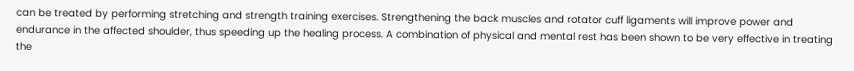can be treated by performing stretching and strength training exercises. Strengthening the back muscles and rotator cuff ligaments will improve power and endurance in the affected shoulder, thus speeding up the healing process. A combination of physical and mental rest has been shown to be very effective in treating the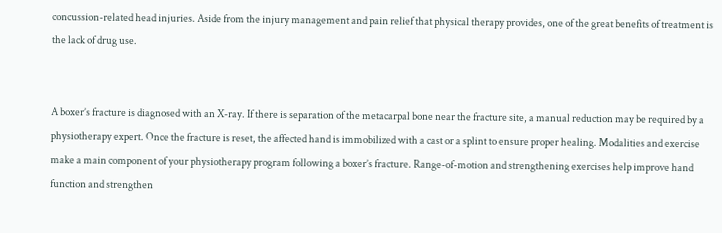concussion-related head injuries. Aside from the injury management and pain relief that physical therapy provides, one of the great benefits of treatment is the lack of drug use.


A boxer’s fracture is diagnosed with an X-ray. If there is separation of the metacarpal bone near the fracture site, a manual reduction may be required by a physiotherapy expert. Once the fracture is reset, the affected hand is immobilized with a cast or a splint to ensure proper healing. Modalities and exercise make a main component of your physiotherapy program following a boxer’s fracture. Range-of-motion and strengthening exercises help improve hand function and strengthen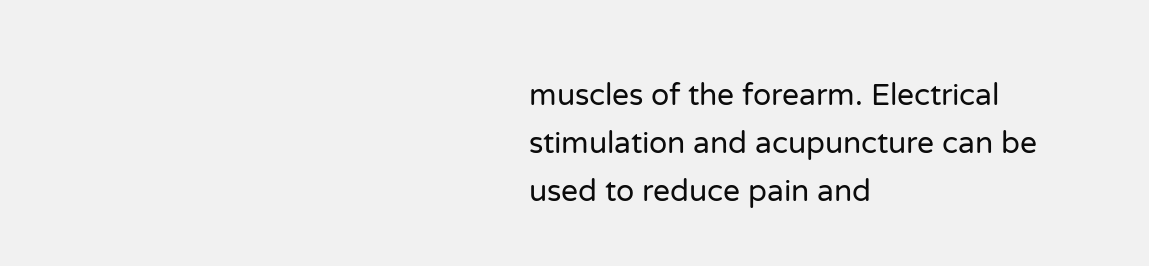muscles of the forearm. Electrical stimulation and acupuncture can be used to reduce pain and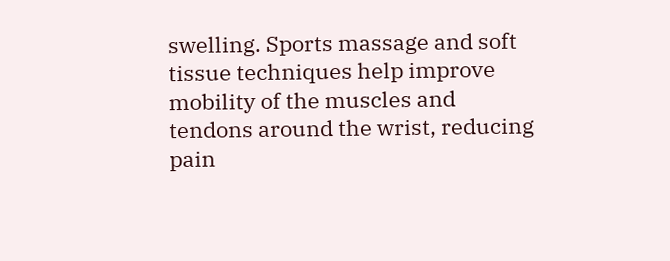swelling. Sports massage and soft tissue techniques help improve mobility of the muscles and tendons around the wrist, reducing pain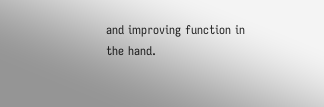and improving function in the hand.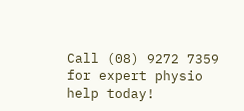Call (08) 9272 7359 for expert physio help today!